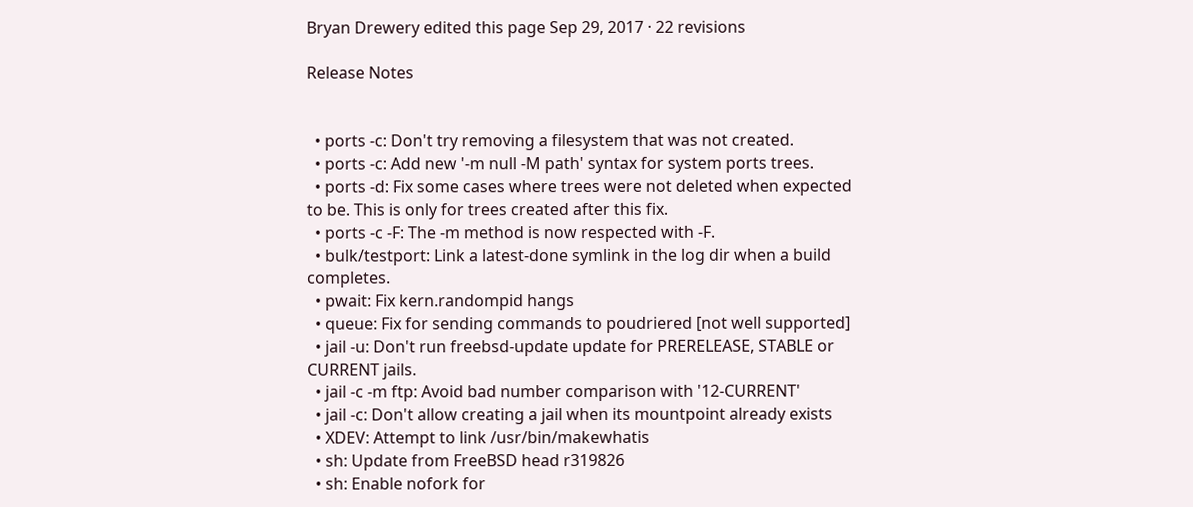Bryan Drewery edited this page Sep 29, 2017 · 22 revisions

Release Notes


  • ports -c: Don't try removing a filesystem that was not created.
  • ports -c: Add new '-m null -M path' syntax for system ports trees.
  • ports -d: Fix some cases where trees were not deleted when expected to be. This is only for trees created after this fix.
  • ports -c -F: The -m method is now respected with -F.
  • bulk/testport: Link a latest-done symlink in the log dir when a build completes.
  • pwait: Fix kern.randompid hangs
  • queue: Fix for sending commands to poudriered [not well supported]
  • jail -u: Don't run freebsd-update update for PRERELEASE, STABLE or CURRENT jails.
  • jail -c -m ftp: Avoid bad number comparison with '12-CURRENT'
  • jail -c: Don't allow creating a jail when its mountpoint already exists
  • XDEV: Attempt to link /usr/bin/makewhatis
  • sh: Update from FreeBSD head r319826
  • sh: Enable nofork for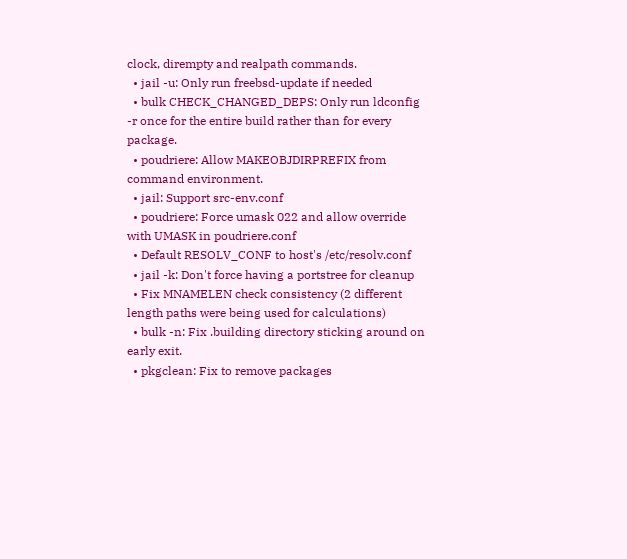clock, dirempty and realpath commands.
  • jail -u: Only run freebsd-update if needed
  • bulk CHECK_CHANGED_DEPS: Only run ldconfig -r once for the entire build rather than for every package.
  • poudriere: Allow MAKEOBJDIRPREFIX from command environment.
  • jail: Support src-env.conf
  • poudriere: Force umask 022 and allow override with UMASK in poudriere.conf
  • Default RESOLV_CONF to host's /etc/resolv.conf
  • jail -k: Don't force having a portstree for cleanup
  • Fix MNAMELEN check consistency (2 different length paths were being used for calculations)
  • bulk -n: Fix .building directory sticking around on early exit.
  • pkgclean: Fix to remove packages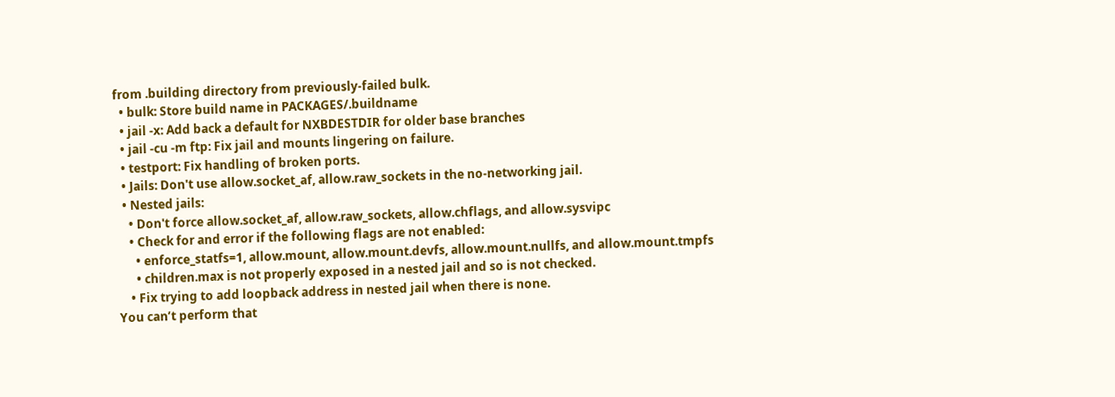from .building directory from previously-failed bulk.
  • bulk: Store build name in PACKAGES/.buildname
  • jail -x: Add back a default for NXBDESTDIR for older base branches
  • jail -cu -m ftp: Fix jail and mounts lingering on failure.
  • testport: Fix handling of broken ports.
  • Jails: Don't use allow.socket_af, allow.raw_sockets in the no-networking jail.
  • Nested jails:
    • Don't force allow.socket_af, allow.raw_sockets, allow.chflags, and allow.sysvipc
    • Check for and error if the following flags are not enabled:
      • enforce_statfs=1, allow.mount, allow.mount.devfs, allow.mount.nullfs, and allow.mount.tmpfs
      • children.max is not properly exposed in a nested jail and so is not checked.
    • Fix trying to add loopback address in nested jail when there is none.
You can’t perform that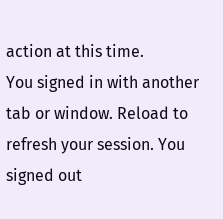action at this time.
You signed in with another tab or window. Reload to refresh your session. You signed out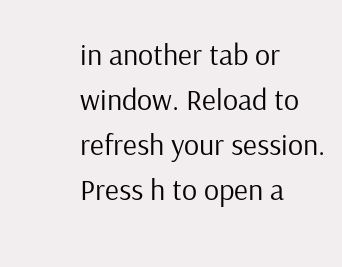in another tab or window. Reload to refresh your session.
Press h to open a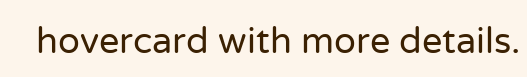hovercard with more details.